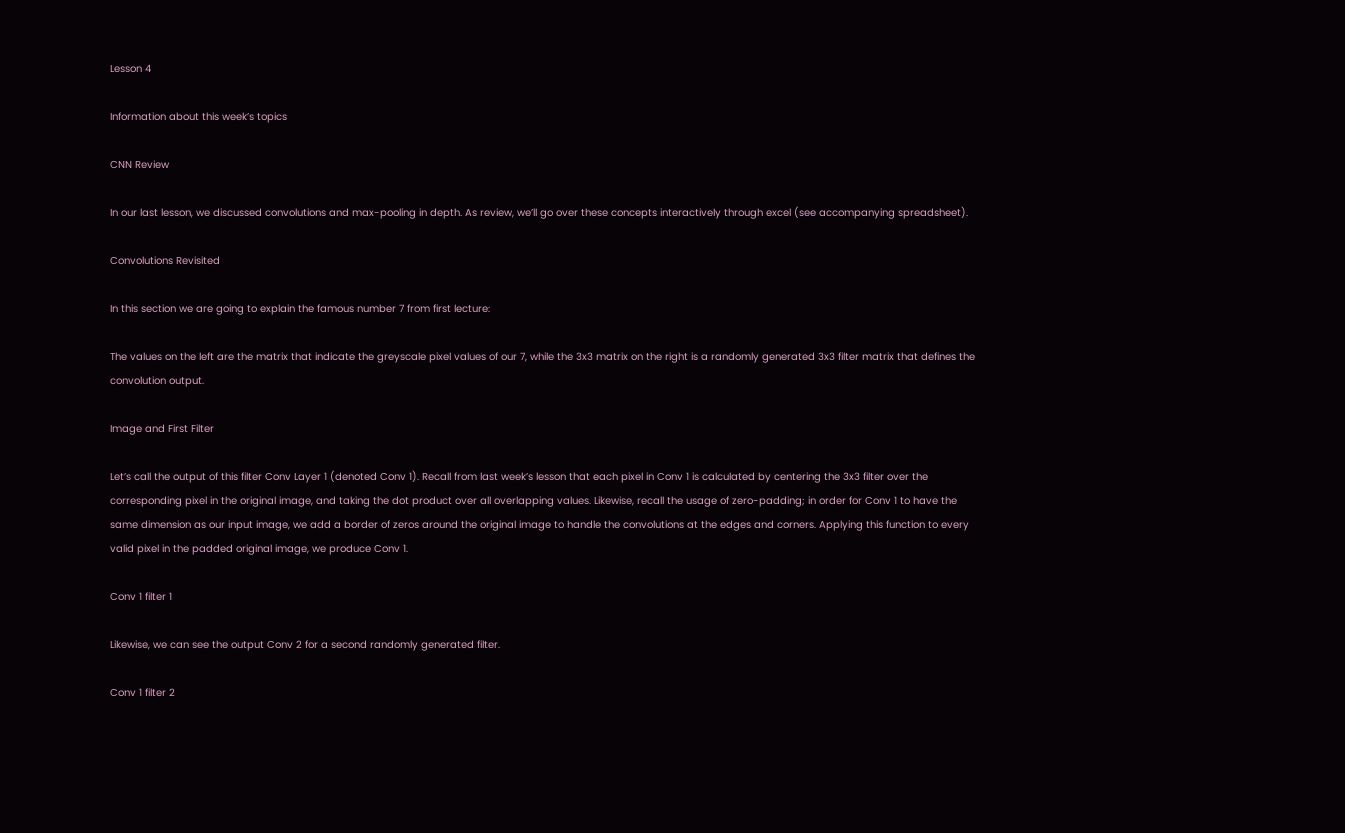Lesson 4

Information about this week’s topics

CNN Review

In our last lesson, we discussed convolutions and max-pooling in depth. As review, we’ll go over these concepts interactively through excel (see accompanying spreadsheet).

Convolutions Revisited

In this section we are going to explain the famous number 7 from first lecture:

The values on the left are the matrix that indicate the greyscale pixel values of our 7, while the 3x3 matrix on the right is a randomly generated 3x3 filter matrix that defines the convolution output.

Image and First Filter

Let’s call the output of this filter Conv Layer 1 (denoted Conv 1). Recall from last week’s lesson that each pixel in Conv 1 is calculated by centering the 3x3 filter over the corresponding pixel in the original image, and taking the dot product over all overlapping values. Likewise, recall the usage of zero-padding; in order for Conv 1 to have the same dimension as our input image, we add a border of zeros around the original image to handle the convolutions at the edges and corners. Applying this function to every valid pixel in the padded original image, we produce Conv 1.

Conv 1 filter 1

Likewise, we can see the output Conv 2 for a second randomly generated filter.

Conv 1 filter 2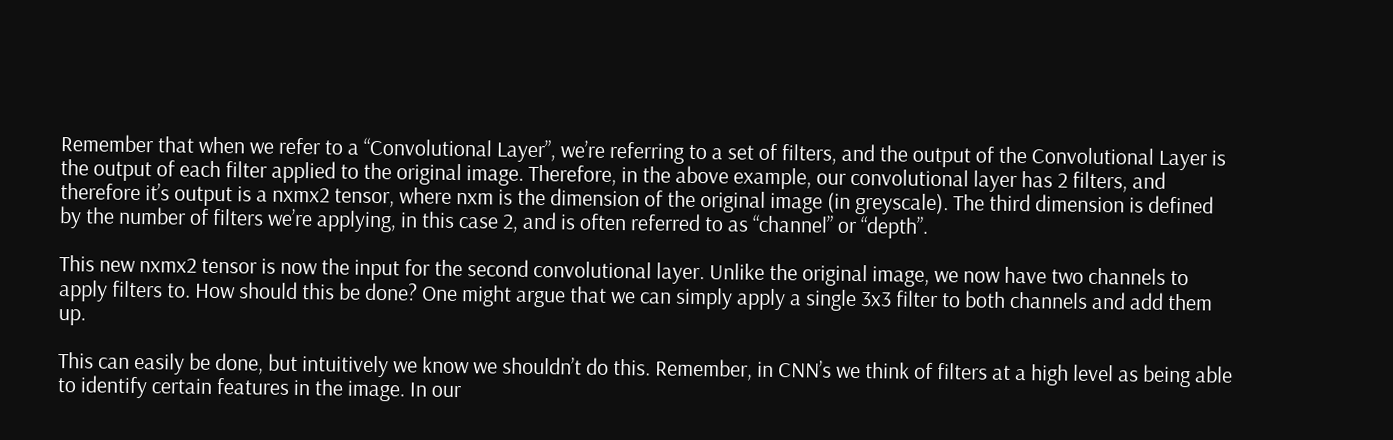Remember that when we refer to a “Convolutional Layer”, we’re referring to a set of filters, and the output of the Convolutional Layer is the output of each filter applied to the original image. Therefore, in the above example, our convolutional layer has 2 filters, and therefore it’s output is a nxmx2 tensor, where nxm is the dimension of the original image (in greyscale). The third dimension is defined by the number of filters we’re applying, in this case 2, and is often referred to as “channel” or “depth”.

This new nxmx2 tensor is now the input for the second convolutional layer. Unlike the original image, we now have two channels to apply filters to. How should this be done? One might argue that we can simply apply a single 3x3 filter to both channels and add them up.

This can easily be done, but intuitively we know we shouldn’t do this. Remember, in CNN’s we think of filters at a high level as being able to identify certain features in the image. In our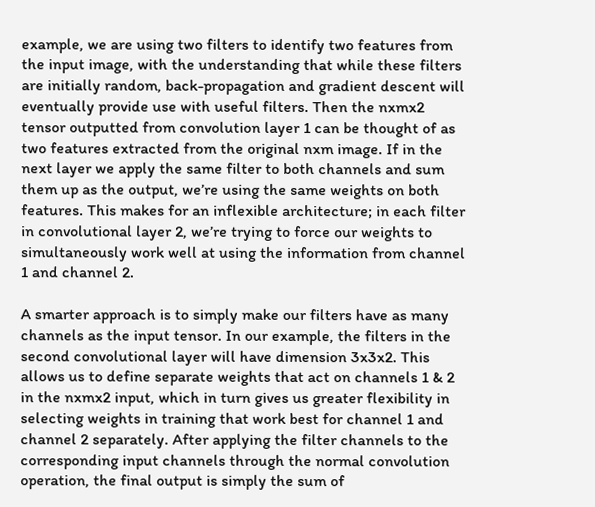example, we are using two filters to identify two features from the input image, with the understanding that while these filters are initially random, back-propagation and gradient descent will eventually provide use with useful filters. Then the nxmx2 tensor outputted from convolution layer 1 can be thought of as two features extracted from the original nxm image. If in the next layer we apply the same filter to both channels and sum them up as the output, we’re using the same weights on both features. This makes for an inflexible architecture; in each filter in convolutional layer 2, we’re trying to force our weights to simultaneously work well at using the information from channel 1 and channel 2.

A smarter approach is to simply make our filters have as many channels as the input tensor. In our example, the filters in the second convolutional layer will have dimension 3x3x2. This allows us to define separate weights that act on channels 1 & 2 in the nxmx2 input, which in turn gives us greater flexibility in selecting weights in training that work best for channel 1 and channel 2 separately. After applying the filter channels to the corresponding input channels through the normal convolution operation, the final output is simply the sum of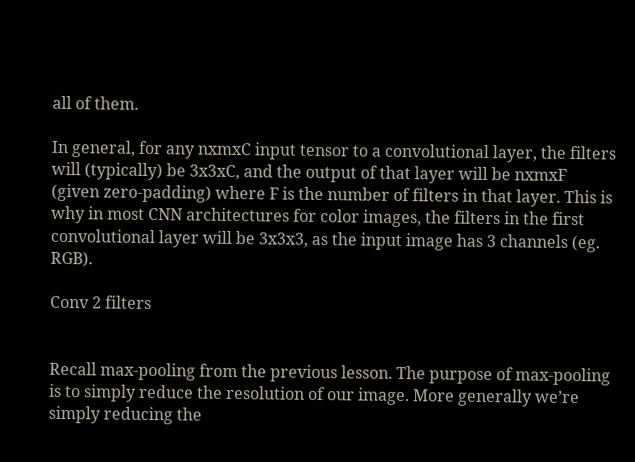all of them.

In general, for any nxmxC input tensor to a convolutional layer, the filters will (typically) be 3x3xC, and the output of that layer will be nxmxF (given zero-padding) where F is the number of filters in that layer. This is why in most CNN architectures for color images, the filters in the first convolutional layer will be 3x3x3, as the input image has 3 channels (eg. RGB).

Conv 2 filters


Recall max-pooling from the previous lesson. The purpose of max-pooling is to simply reduce the resolution of our image. More generally we’re simply reducing the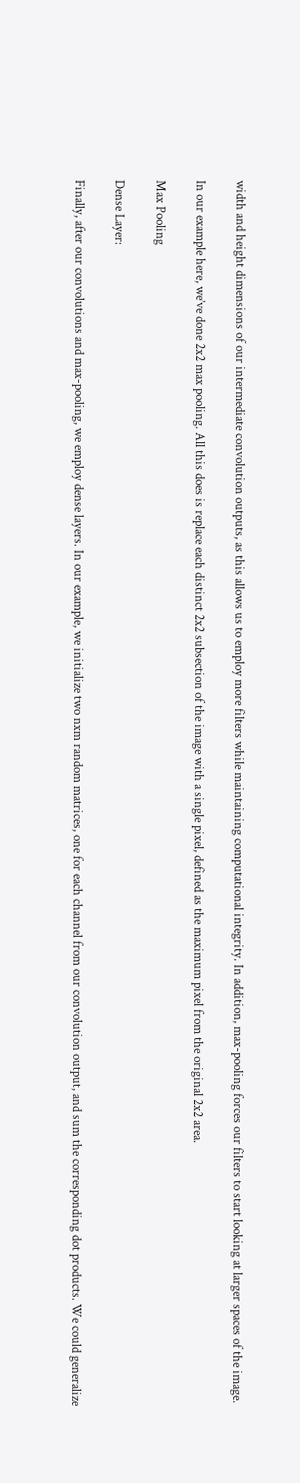width and height dimensions of our intermediate convolution outputs, as this allows us to employ more filters while maintaining computational integrity. In addition, max-pooling forces our filters to start looking at larger spaces of the image.

In our example here, we’ve done 2x2 max pooling. All this does is replace each distinct 2x2 subsection of the image with a single pixel, defined as the maximum pixel from the original 2x2 area.

Max Pooling

Dense Layer:

Finally, after our convolutions and max-pooling, we employ dense layers. In our example, we initialize two nxm random matrices, one for each channel from our convolution output, and sum the corresponding dot products. We could generalize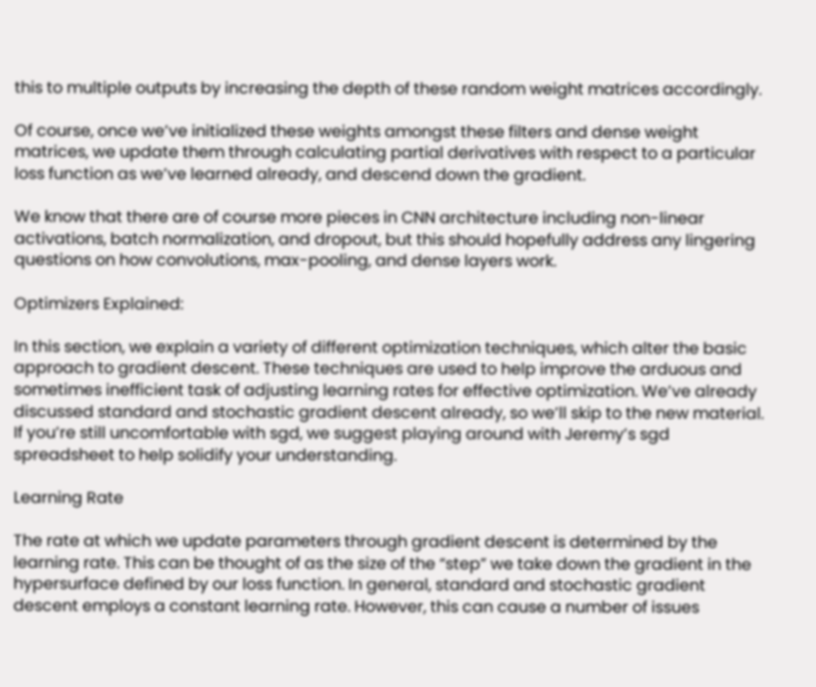this to multiple outputs by increasing the depth of these random weight matrices accordingly.

Of course, once we’ve initialized these weights amongst these filters and dense weight matrices, we update them through calculating partial derivatives with respect to a particular loss function as we’ve learned already, and descend down the gradient.

We know that there are of course more pieces in CNN architecture including non-linear activations, batch normalization, and dropout, but this should hopefully address any lingering questions on how convolutions, max-pooling, and dense layers work.

Optimizers Explained:

In this section, we explain a variety of different optimization techniques, which alter the basic approach to gradient descent. These techniques are used to help improve the arduous and sometimes inefficient task of adjusting learning rates for effective optimization. We’ve already discussed standard and stochastic gradient descent already, so we’ll skip to the new material. If you’re still uncomfortable with sgd, we suggest playing around with Jeremy’s sgd spreadsheet to help solidify your understanding.

Learning Rate

The rate at which we update parameters through gradient descent is determined by the learning rate. This can be thought of as the size of the “step” we take down the gradient in the hypersurface defined by our loss function. In general, standard and stochastic gradient descent employs a constant learning rate. However, this can cause a number of issues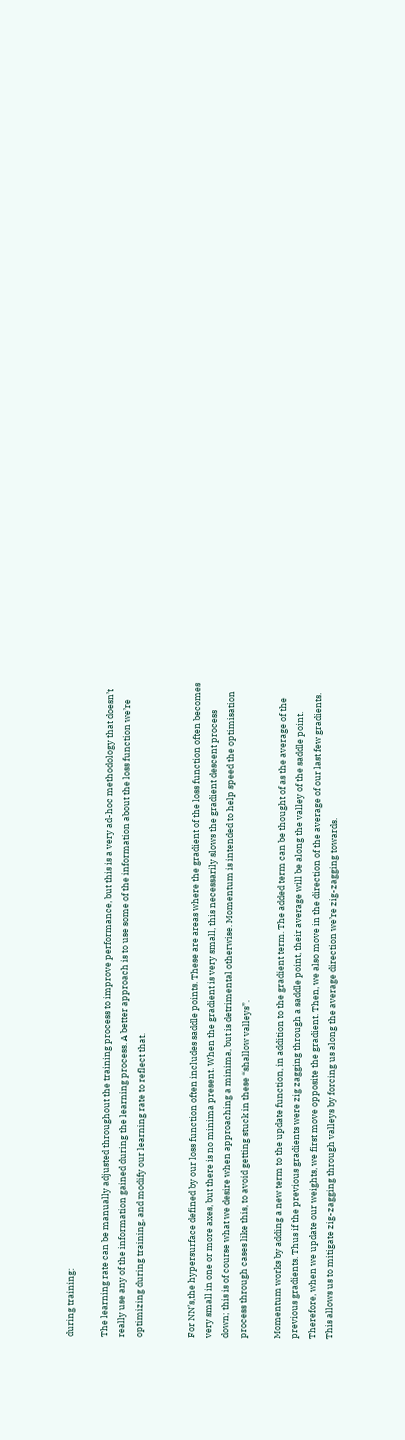during training:

The learning rate can be manually adjusted throughout the training process to improve performance, but this is a very ad-hoc methodology that doesn’t really use any of the information gained during the learning process. A better approach is to use some of the information about the loss function we’re optimizing during training, and modify our learning rate to reflect that.


For NN’s,the hypersurface defined by our loss function often includes saddle points. These are areas where the gradient of the loss function often becomes very small in one or more axes, but there is no minima present. When the gradient is very small, this necessarily slows the gradient descent process down; this is of course what we desire when approaching a minima, but is detrimental otherwise. Momentum is intended to help speed the optimisation process through cases like this, to avoid getting stuck in these “shallow valleys”.

Momentum works by adding a new term to the update function, in addition to the gradient term. The added term can be thought of as the average of the previous gradients. Thus if the previous gradients were zig zagging through a saddle point, their average will be along the valley of the saddle point. Therefore, when we update our weights, we first move opposite the gradient. Then, we also move in the direction of the average of our last few gradients. This allows us to mitigate zig-zagging through valleys by forcing us along the average direction we’re zig-zagging towards.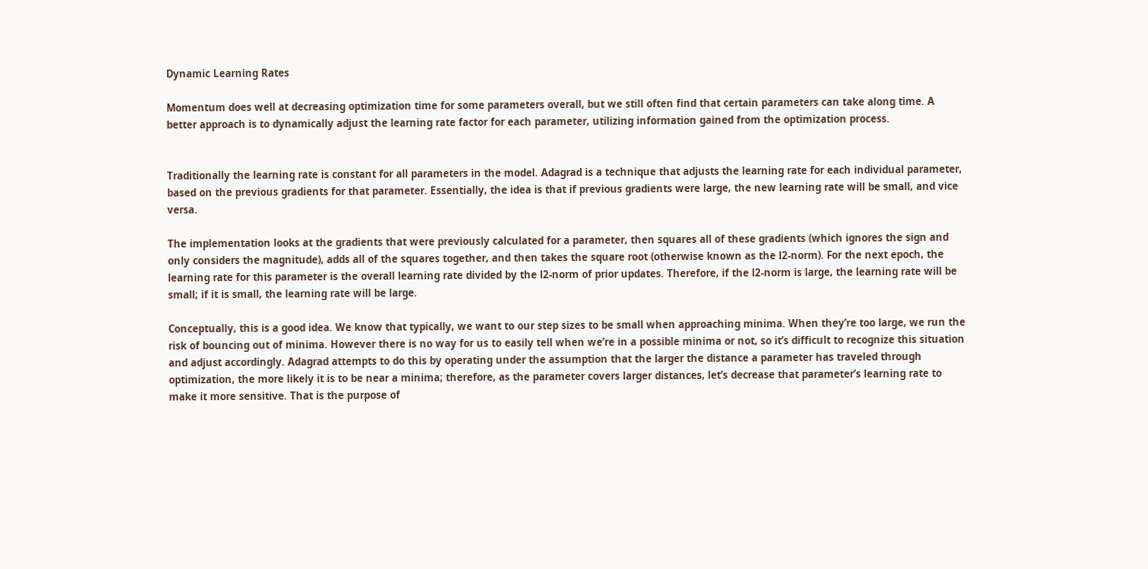Dynamic Learning Rates

Momentum does well at decreasing optimization time for some parameters overall, but we still often find that certain parameters can take along time. A better approach is to dynamically adjust the learning rate factor for each parameter, utilizing information gained from the optimization process.


Traditionally the learning rate is constant for all parameters in the model. Adagrad is a technique that adjusts the learning rate for each individual parameter, based on the previous gradients for that parameter. Essentially, the idea is that if previous gradients were large, the new learning rate will be small, and vice versa.

The implementation looks at the gradients that were previously calculated for a parameter, then squares all of these gradients (which ignores the sign and only considers the magnitude), adds all of the squares together, and then takes the square root (otherwise known as the l2-norm). For the next epoch, the learning rate for this parameter is the overall learning rate divided by the l2-norm of prior updates. Therefore, if the l2-norm is large, the learning rate will be small; if it is small, the learning rate will be large.

Conceptually, this is a good idea. We know that typically, we want to our step sizes to be small when approaching minima. When they’re too large, we run the risk of bouncing out of minima. However there is no way for us to easily tell when we’re in a possible minima or not, so it’s difficult to recognize this situation and adjust accordingly. Adagrad attempts to do this by operating under the assumption that the larger the distance a parameter has traveled through optimization, the more likely it is to be near a minima; therefore, as the parameter covers larger distances, let’s decrease that parameter’s learning rate to make it more sensitive. That is the purpose of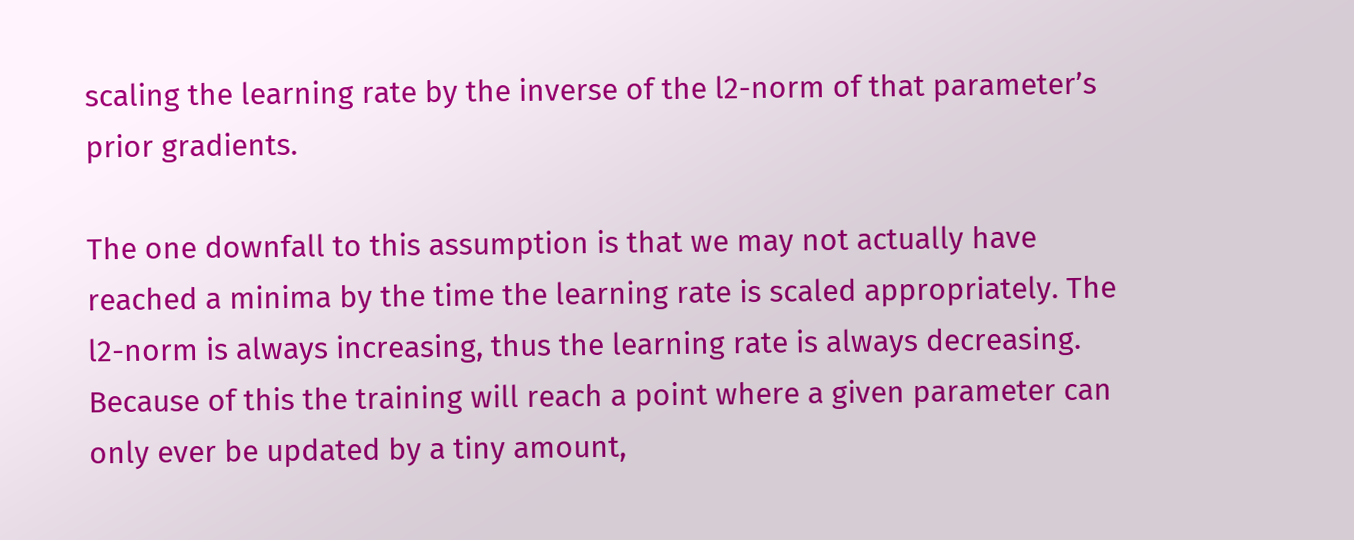scaling the learning rate by the inverse of the l2-norm of that parameter’s prior gradients.

The one downfall to this assumption is that we may not actually have reached a minima by the time the learning rate is scaled appropriately. The l2-norm is always increasing, thus the learning rate is always decreasing. Because of this the training will reach a point where a given parameter can only ever be updated by a tiny amount,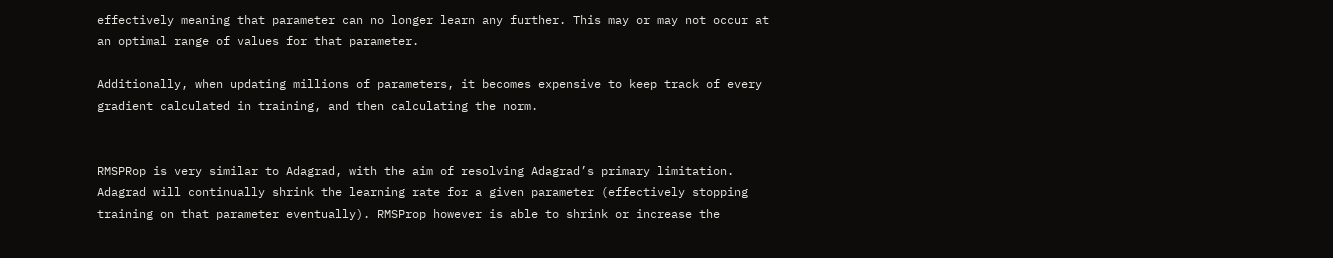effectively meaning that parameter can no longer learn any further. This may or may not occur at an optimal range of values for that parameter.

Additionally, when updating millions of parameters, it becomes expensive to keep track of every gradient calculated in training, and then calculating the norm.


RMSPRop is very similar to Adagrad, with the aim of resolving Adagrad’s primary limitation. Adagrad will continually shrink the learning rate for a given parameter (effectively stopping training on that parameter eventually). RMSProp however is able to shrink or increase the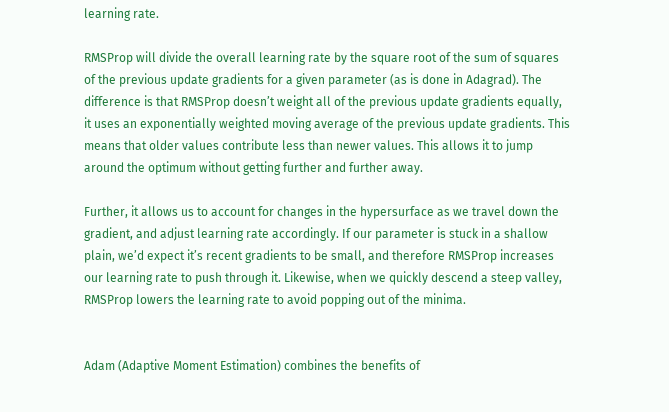learning rate.

RMSProp will divide the overall learning rate by the square root of the sum of squares of the previous update gradients for a given parameter (as is done in Adagrad). The difference is that RMSProp doesn’t weight all of the previous update gradients equally, it uses an exponentially weighted moving average of the previous update gradients. This means that older values contribute less than newer values. This allows it to jump around the optimum without getting further and further away.

Further, it allows us to account for changes in the hypersurface as we travel down the gradient, and adjust learning rate accordingly. If our parameter is stuck in a shallow plain, we’d expect it’s recent gradients to be small, and therefore RMSProp increases our learning rate to push through it. Likewise, when we quickly descend a steep valley, RMSProp lowers the learning rate to avoid popping out of the minima.


Adam (Adaptive Moment Estimation) combines the benefits of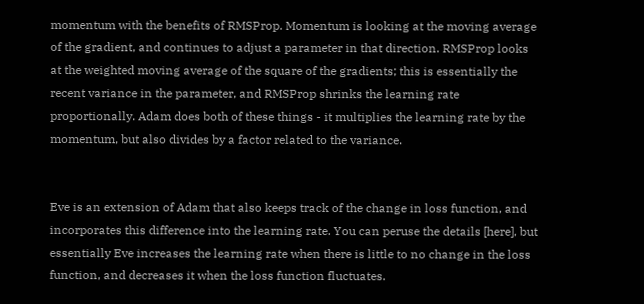momentum with the benefits of RMSProp. Momentum is looking at the moving average of the gradient, and continues to adjust a parameter in that direction. RMSProp looks at the weighted moving average of the square of the gradients; this is essentially the recent variance in the parameter, and RMSProp shrinks the learning rate proportionally. Adam does both of these things - it multiplies the learning rate by the momentum, but also divides by a factor related to the variance.


Eve is an extension of Adam that also keeps track of the change in loss function, and incorporates this difference into the learning rate. You can peruse the details [here], but essentially Eve increases the learning rate when there is little to no change in the loss function, and decreases it when the loss function fluctuates.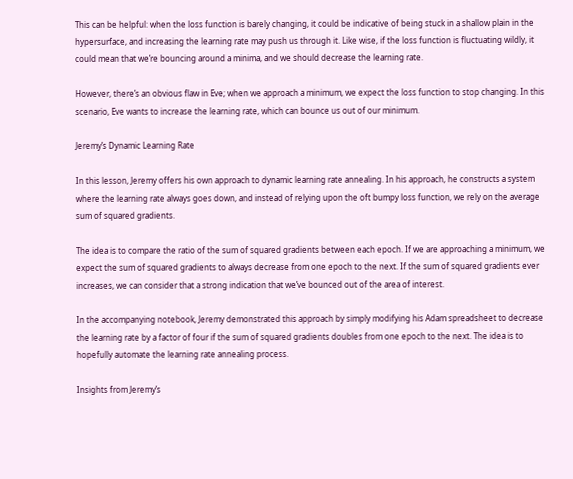This can be helpful: when the loss function is barely changing, it could be indicative of being stuck in a shallow plain in the hypersurface, and increasing the learning rate may push us through it. Like wise, if the loss function is fluctuating wildly, it could mean that we’re bouncing around a minima, and we should decrease the learning rate.

However, there’s an obvious flaw in Eve; when we approach a minimum, we expect the loss function to stop changing. In this scenario, Eve wants to increase the learning rate, which can bounce us out of our minimum.

Jeremy’s Dynamic Learning Rate

In this lesson, Jeremy offers his own approach to dynamic learning rate annealing. In his approach, he constructs a system where the learning rate always goes down, and instead of relying upon the oft bumpy loss function, we rely on the average sum of squared gradients.

The idea is to compare the ratio of the sum of squared gradients between each epoch. If we are approaching a minimum, we expect the sum of squared gradients to always decrease from one epoch to the next. If the sum of squared gradients ever increases, we can consider that a strong indication that we’ve bounced out of the area of interest.

In the accompanying notebook, Jeremy demonstrated this approach by simply modifying his Adam spreadsheet to decrease the learning rate by a factor of four if the sum of squared gradients doubles from one epoch to the next. The idea is to hopefully automate the learning rate annealing process.

Insights from Jeremy’s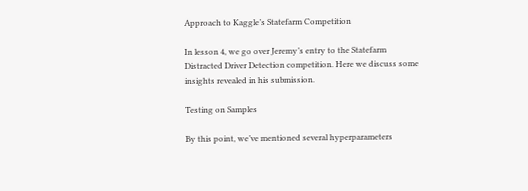Approach to Kaggle’s Statefarm Competition

In lesson 4, we go over Jeremy’s entry to the Statefarm Distracted Driver Detection competition. Here we discuss some insights revealed in his submission.

Testing on Samples

By this point, we’ve mentioned several hyperparameters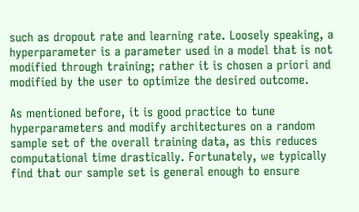such as dropout rate and learning rate. Loosely speaking, a hyperparameter is a parameter used in a model that is not modified through training; rather it is chosen a priori and modified by the user to optimize the desired outcome.

As mentioned before, it is good practice to tune hyperparameters and modify architectures on a random sample set of the overall training data, as this reduces computational time drastically. Fortunately, we typically find that our sample set is general enough to ensure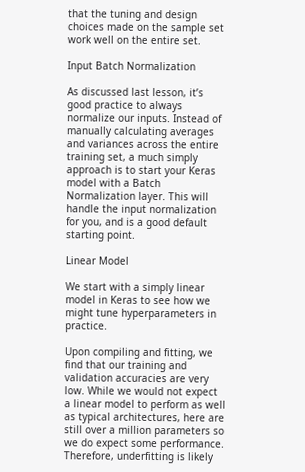that the tuning and design choices made on the sample set work well on the entire set.

Input Batch Normalization

As discussed last lesson, it’s good practice to always normalize our inputs. Instead of manually calculating averages and variances across the entire training set, a much simply approach is to start your Keras model with a Batch Normalization layer. This will handle the input normalization for you, and is a good default starting point.

Linear Model

We start with a simply linear model in Keras to see how we might tune hyperparameters in practice.

Upon compiling and fitting, we find that our training and validation accuracies are very low. While we would not expect a linear model to perform as well as typical architectures, here are still over a million parameters so we do expect some performance. Therefore, underfitting is likely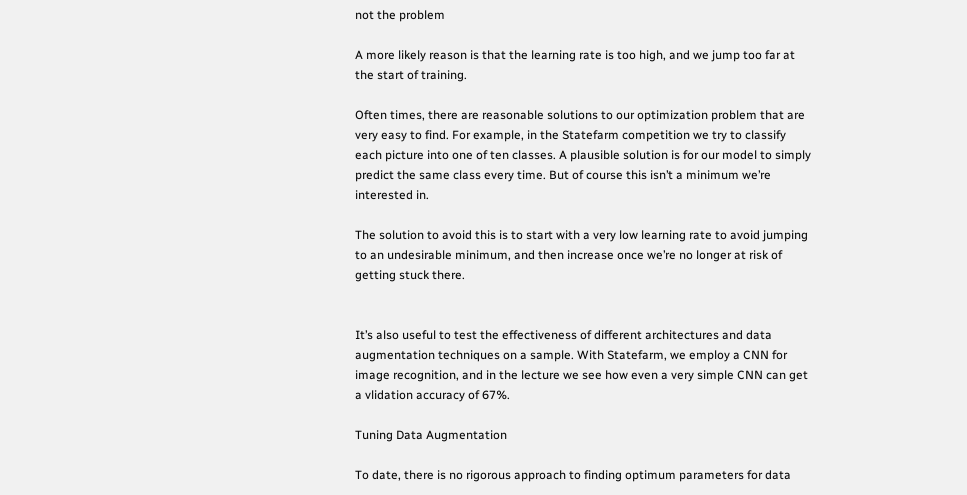not the problem

A more likely reason is that the learning rate is too high, and we jump too far at the start of training.

Often times, there are reasonable solutions to our optimization problem that are very easy to find. For example, in the Statefarm competition we try to classify each picture into one of ten classes. A plausible solution is for our model to simply predict the same class every time. But of course this isn’t a minimum we’re interested in.

The solution to avoid this is to start with a very low learning rate to avoid jumping to an undesirable minimum, and then increase once we’re no longer at risk of getting stuck there.


It’s also useful to test the effectiveness of different architectures and data augmentation techniques on a sample. With Statefarm, we employ a CNN for image recognition, and in the lecture we see how even a very simple CNN can get a vlidation accuracy of 67%.

Tuning Data Augmentation

To date, there is no rigorous approach to finding optimum parameters for data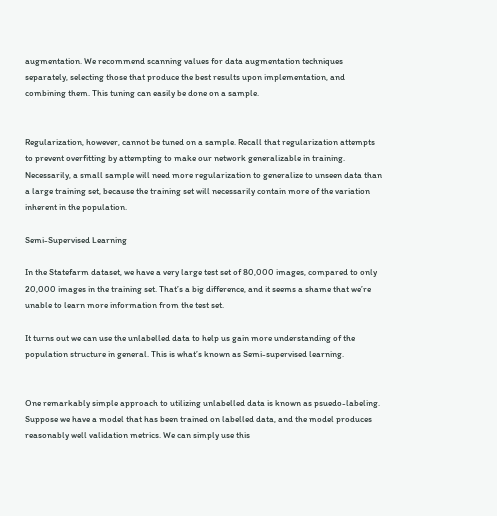augmentation. We recommend scanning values for data augmentation techniques separately, selecting those that produce the best results upon implementation, and combining them. This tuning can easily be done on a sample.


Regularization, however, cannot be tuned on a sample. Recall that regularization attempts to prevent overfitting by attempting to make our network generalizable in training. Necessarily, a small sample will need more regularization to generalize to unseen data than a large training set, because the training set will necessarily contain more of the variation inherent in the population.

Semi-Supervised Learning

In the Statefarm dataset, we have a very large test set of 80,000 images, compared to only 20,000 images in the training set. That’s a big difference, and it seems a shame that we’re unable to learn more information from the test set.

It turns out we can use the unlabelled data to help us gain more understanding of the population structure in general. This is what’s known as Semi-supervised learning.


One remarkably simple approach to utilizing unlabelled data is known as psuedo-labeling. Suppose we have a model that has been trained on labelled data, and the model produces reasonably well validation metrics. We can simply use this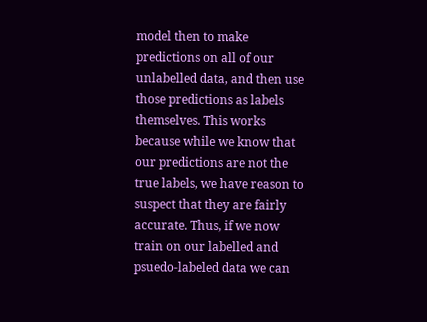model then to make predictions on all of our unlabelled data, and then use those predictions as labels themselves. This works because while we know that our predictions are not the true labels, we have reason to suspect that they are fairly accurate. Thus, if we now train on our labelled and psuedo-labeled data we can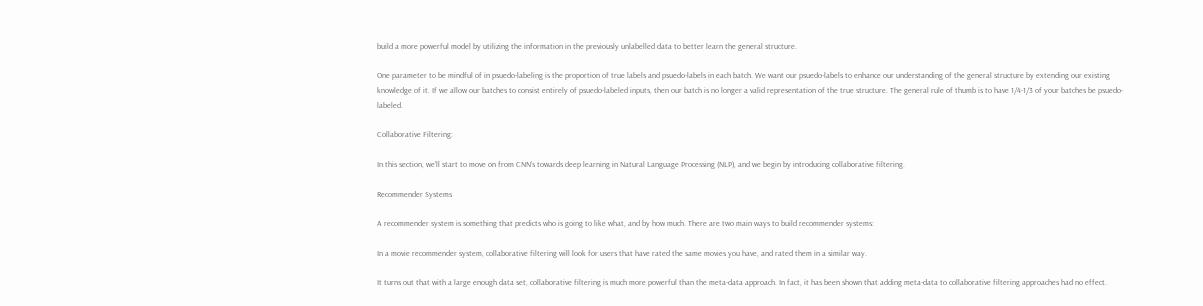build a more powerful model by utilizing the information in the previously unlabelled data to better learn the general structure.

One parameter to be mindful of in psuedo-labeling is the proportion of true labels and psuedo-labels in each batch. We want our psuedo-labels to enhance our understanding of the general structure by extending our existing knowledge of it. If we allow our batches to consist entirely of psuedo-labeled inputs, then our batch is no longer a valid representation of the true structure. The general rule of thumb is to have 1/4-1/3 of your batches be psuedo-labeled.

Collaborative Filtering:

In this section, we’ll start to move on from CNN’s towards deep learning in Natural Language Processing (NLP), and we begin by introducing collaborative filtering.

Recommender Systems

A recommender system is something that predicts who is going to like what, and by how much. There are two main ways to build recommender systems:

In a movie recommender system, collaborative filtering will look for users that have rated the same movies you have, and rated them in a similar way.

It turns out that with a large enough data set, collaborative filtering is much more powerful than the meta-data approach. In fact, it has been shown that adding meta-data to collaborative filtering approaches had no effect.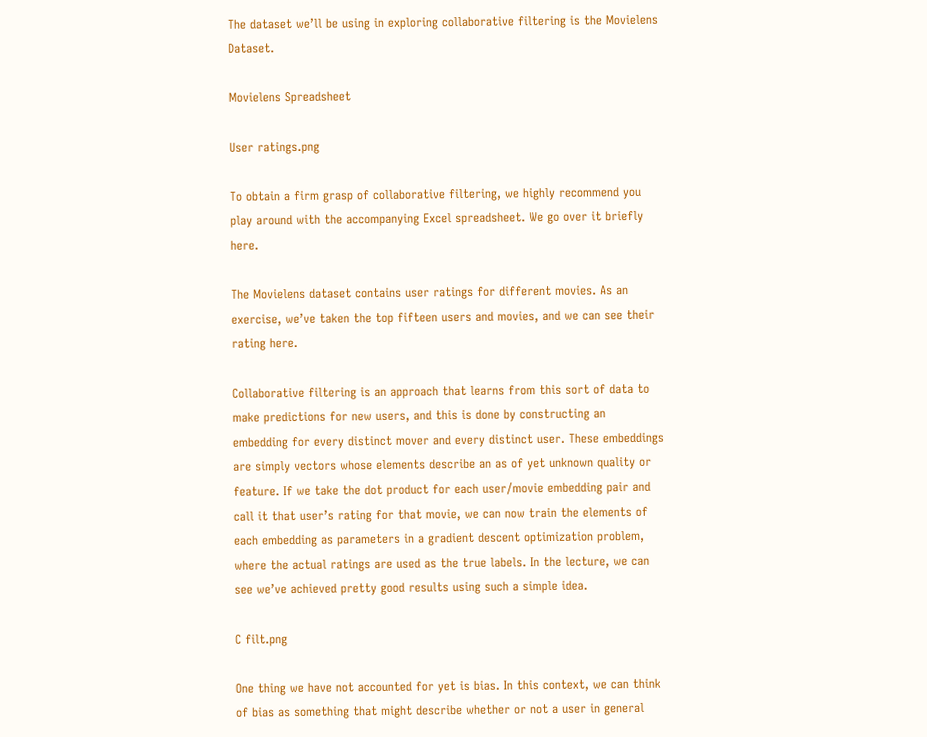The dataset we’ll be using in exploring collaborative filtering is the Movielens Dataset.

Movielens Spreadsheet

User ratings.png

To obtain a firm grasp of collaborative filtering, we highly recommend you play around with the accompanying Excel spreadsheet. We go over it briefly here.

The Movielens dataset contains user ratings for different movies. As an exercise, we’ve taken the top fifteen users and movies, and we can see their rating here.

Collaborative filtering is an approach that learns from this sort of data to make predictions for new users, and this is done by constructing an embedding for every distinct mover and every distinct user. These embeddings are simply vectors whose elements describe an as of yet unknown quality or feature. If we take the dot product for each user/movie embedding pair and call it that user’s rating for that movie, we can now train the elements of each embedding as parameters in a gradient descent optimization problem, where the actual ratings are used as the true labels. In the lecture, we can see we’ve achieved pretty good results using such a simple idea.

C filt.png

One thing we have not accounted for yet is bias. In this context, we can think of bias as something that might describe whether or not a user in general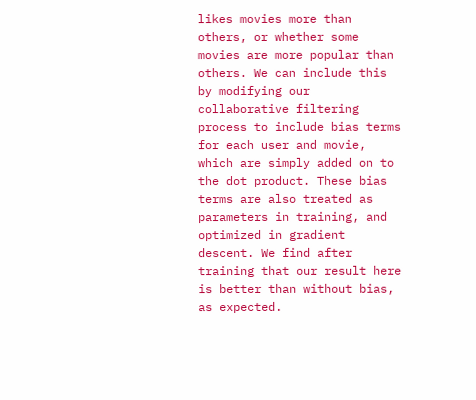likes movies more than others, or whether some movies are more popular than others. We can include this by modifying our collaborative filtering process to include bias terms for each user and movie, which are simply added on to the dot product. These bias terms are also treated as parameters in training, and optimized in gradient descent. We find after training that our result here is better than without bias, as expected.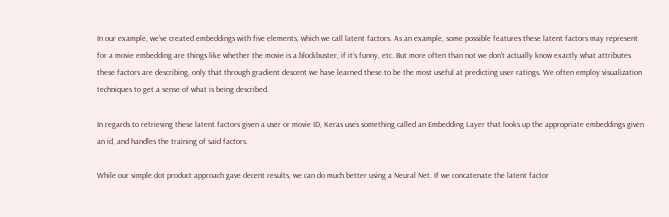In our example, we’ve created embeddings with five elements, which we call latent factors. As an example, some possible features these latent factors may represent for a movie embedding are things like whether the movie is a blockbuster, if it’s funny, etc. But more often than not we don’t actually know exactly what attributes these factors are describing, only that through gradient descent we have learned these to be the most useful at predicting user ratings. We often employ visualization techniques to get a sense of what is being described.

In regards to retrieving these latent factors given a user or movie ID, Keras uses something called an Embedding Layer that looks up the appropriate embeddings given an id, and handles the training of said factors.

While our simple dot product approach gave decent results, we can do much better using a Neural Net. If we concatenate the latent factor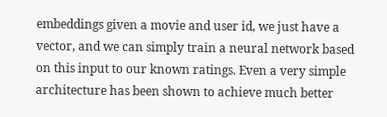embeddings given a movie and user id, we just have a vector, and we can simply train a neural network based on this input to our known ratings. Even a very simple architecture has been shown to achieve much better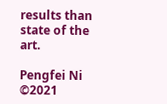results than state of the art.

Pengfei Ni ©2021